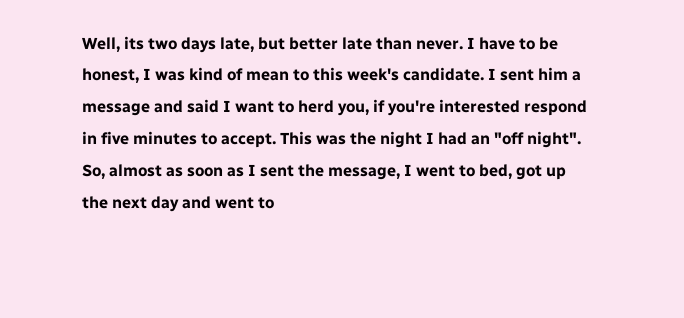Well, its two days late, but better late than never. I have to be honest, I was kind of mean to this week's candidate. I sent him a message and said I want to herd you, if you're interested respond in five minutes to accept. This was the night I had an "off night". So, almost as soon as I sent the message, I went to bed, got up the next day and went to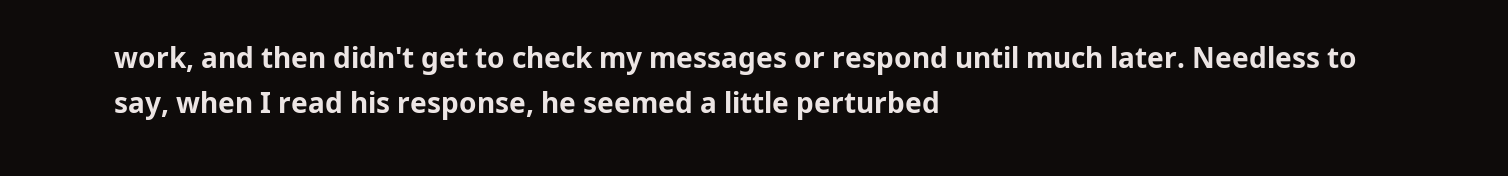work, and then didn't get to check my messages or respond until much later. Needless to say, when I read his response, he seemed a little perturbed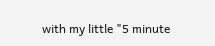with my little "5 minute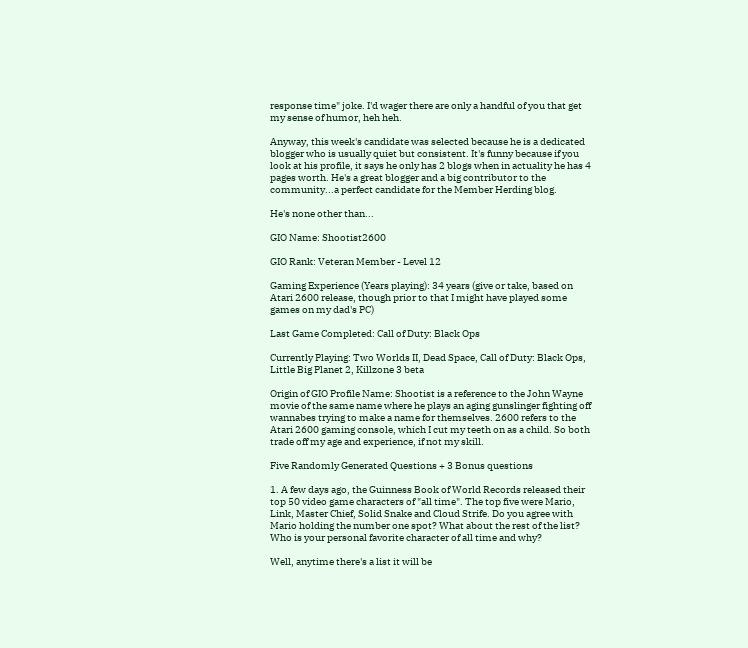response time" joke. I'd wager there are only a handful of you that get my sense of humor, heh heh.

Anyway, this week's candidate was selected because he is a dedicated blogger who is usually quiet but consistent. It's funny because if you look at his profile, it says he only has 2 blogs when in actuality he has 4 pages worth. He's a great blogger and a big contributor to the community...a perfect candidate for the Member Herding blog.

He's none other than...

GIO Name: Shootist2600

GIO Rank: Veteran Member - Level 12

Gaming Experience (Years playing): 34 years (give or take, based on Atari 2600 release, though prior to that I might have played some games on my dad's PC)

Last Game Completed: Call of Duty: Black Ops

Currently Playing: Two Worlds II, Dead Space, Call of Duty: Black Ops, Little Big Planet 2, Killzone 3 beta

Origin of GIO Profile Name: Shootist is a reference to the John Wayne movie of the same name where he plays an aging gunslinger fighting off wannabes trying to make a name for themselves. 2600 refers to the Atari 2600 gaming console, which I cut my teeth on as a child. So both trade off my age and experience, if not my skill.

Five Randomly Generated Questions + 3 Bonus questions

1. A few days ago, the Guinness Book of World Records released their top 50 video game characters of "all time". The top five were Mario, Link, Master Chief, Solid Snake and Cloud Strife. Do you agree with Mario holding the number one spot? What about the rest of the list? Who is your personal favorite character of all time and why?

Well, anytime there's a list it will be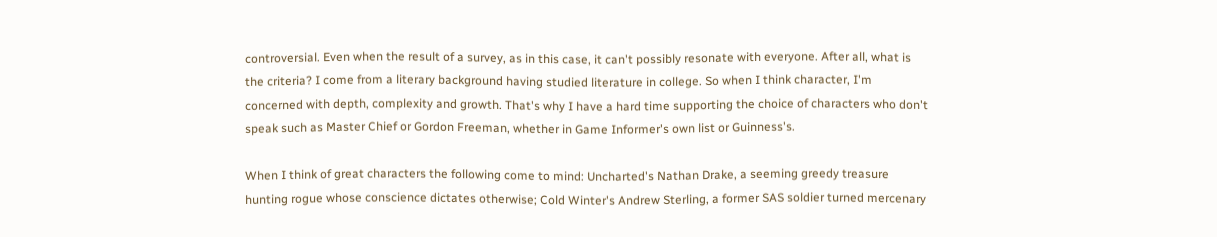controversial. Even when the result of a survey, as in this case, it can't possibly resonate with everyone. After all, what is the criteria? I come from a literary background having studied literature in college. So when I think character, I'm concerned with depth, complexity and growth. That's why I have a hard time supporting the choice of characters who don't speak such as Master Chief or Gordon Freeman, whether in Game Informer's own list or Guinness's.

When I think of great characters the following come to mind: Uncharted's Nathan Drake, a seeming greedy treasure hunting rogue whose conscience dictates otherwise; Cold Winter's Andrew Sterling, a former SAS soldier turned mercenary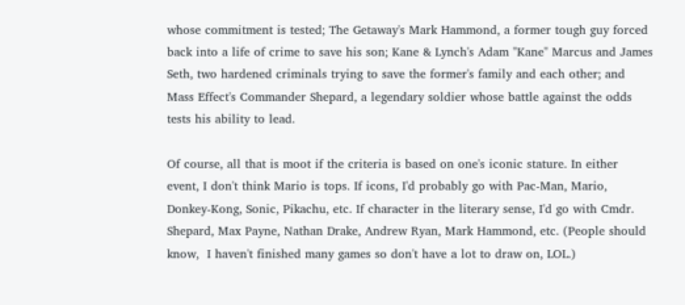whose commitment is tested; The Getaway's Mark Hammond, a former tough guy forced back into a life of crime to save his son; Kane & Lynch's Adam "Kane" Marcus and James Seth, two hardened criminals trying to save the former's family and each other; and Mass Effect's Commander Shepard, a legendary soldier whose battle against the odds tests his ability to lead.

Of course, all that is moot if the criteria is based on one's iconic stature. In either event, I don't think Mario is tops. If icons, I'd probably go with Pac-Man, Mario, Donkey-Kong, Sonic, Pikachu, etc. If character in the literary sense, I'd go with Cmdr. Shepard, Max Payne, Nathan Drake, Andrew Ryan, Mark Hammond, etc. (People should know,  I haven't finished many games so don't have a lot to draw on, LOL.)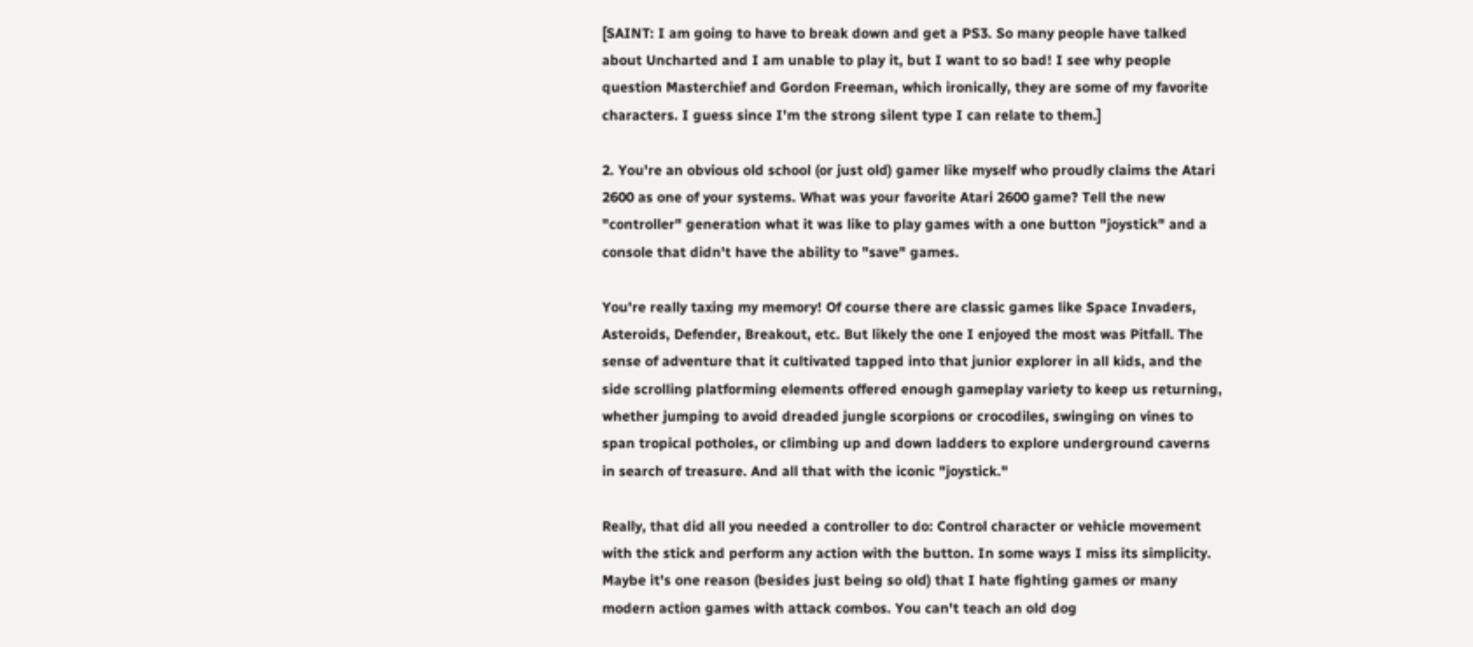[SAINT: I am going to have to break down and get a PS3. So many people have talked about Uncharted and I am unable to play it, but I want to so bad! I see why people question Masterchief and Gordon Freeman, which ironically, they are some of my favorite characters. I guess since I'm the strong silent type I can relate to them.]

2. You're an obvious old school (or just old) gamer like myself who proudly claims the Atari 2600 as one of your systems. What was your favorite Atari 2600 game? Tell the new "controller" generation what it was like to play games with a one button "joystick" and a console that didn't have the ability to "save" games.

You're really taxing my memory! Of course there are classic games like Space Invaders, Asteroids, Defender, Breakout, etc. But likely the one I enjoyed the most was Pitfall. The sense of adventure that it cultivated tapped into that junior explorer in all kids, and the side scrolling platforming elements offered enough gameplay variety to keep us returning, whether jumping to avoid dreaded jungle scorpions or crocodiles, swinging on vines to span tropical potholes, or climbing up and down ladders to explore underground caverns in search of treasure. And all that with the iconic "joystick."

Really, that did all you needed a controller to do: Control character or vehicle movement with the stick and perform any action with the button. In some ways I miss its simplicity. Maybe it's one reason (besides just being so old) that I hate fighting games or many modern action games with attack combos. You can't teach an old dog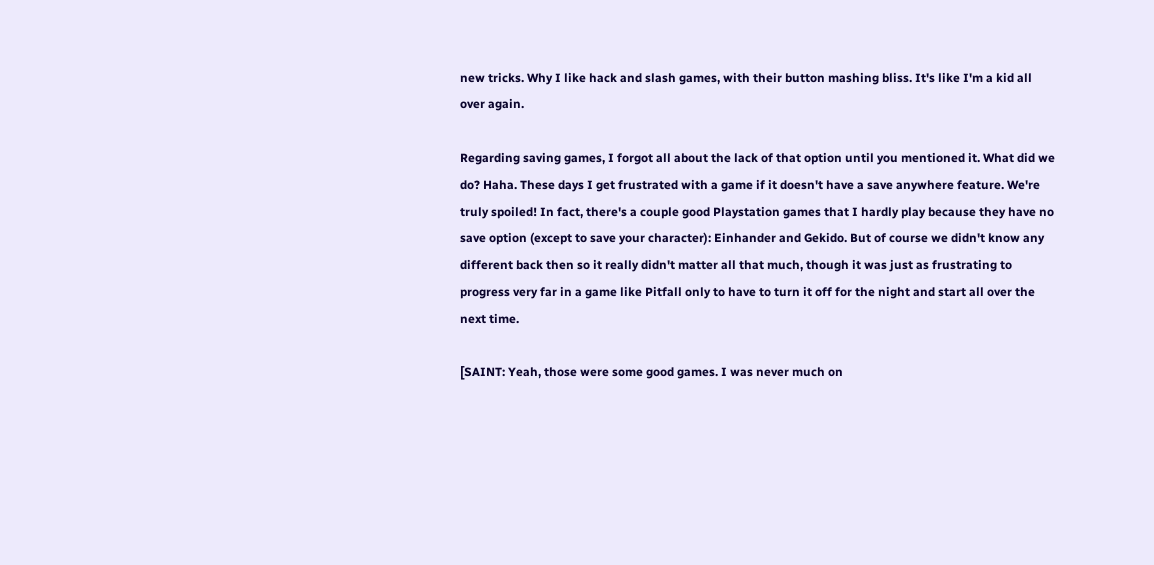new tricks. Why I like hack and slash games, with their button mashing bliss. It's like I'm a kid all over again.

Regarding saving games, I forgot all about the lack of that option until you mentioned it. What did we do? Haha. These days I get frustrated with a game if it doesn't have a save anywhere feature. We're truly spoiled! In fact, there's a couple good Playstation games that I hardly play because they have no save option (except to save your character): Einhander and Gekido. But of course we didn't know any different back then so it really didn't matter all that much, though it was just as frustrating to progress very far in a game like Pitfall only to have to turn it off for the night and start all over the next time.

[SAINT: Yeah, those were some good games. I was never much on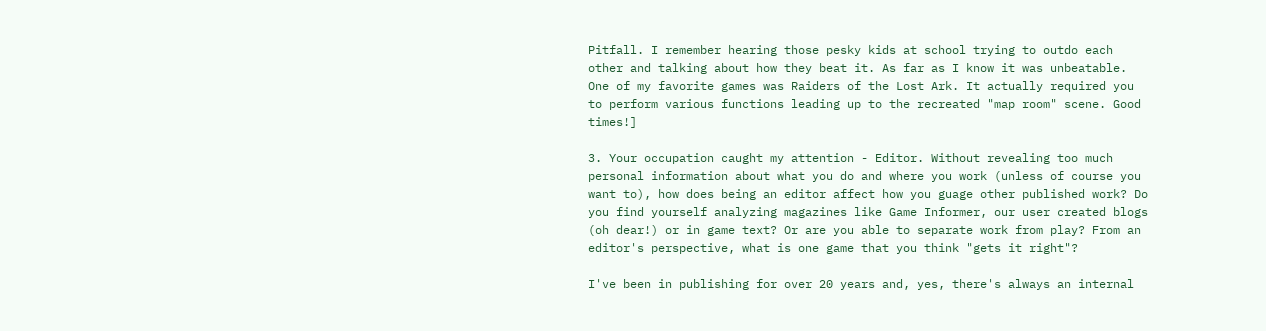Pitfall. I remember hearing those pesky kids at school trying to outdo each other and talking about how they beat it. As far as I know it was unbeatable. One of my favorite games was Raiders of the Lost Ark. It actually required you to perform various functions leading up to the recreated "map room" scene. Good times!]

3. Your occupation caught my attention - Editor. Without revealing too much personal information about what you do and where you work (unless of course you want to), how does being an editor affect how you guage other published work? Do you find yourself analyzing magazines like Game Informer, our user created blogs (oh dear!) or in game text? Or are you able to separate work from play? From an editor's perspective, what is one game that you think "gets it right"?

I've been in publishing for over 20 years and, yes, there's always an internal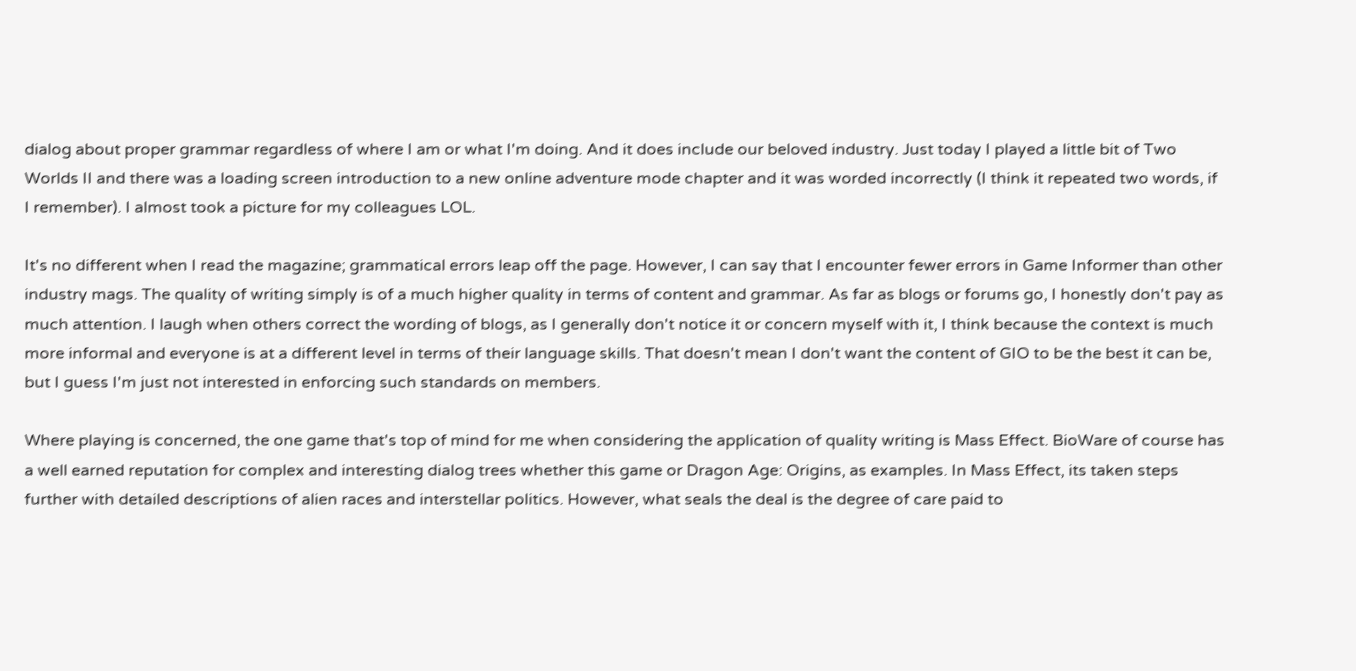dialog about proper grammar regardless of where I am or what I'm doing. And it does include our beloved industry. Just today I played a little bit of Two Worlds II and there was a loading screen introduction to a new online adventure mode chapter and it was worded incorrectly (I think it repeated two words, if I remember). I almost took a picture for my colleagues LOL.

It's no different when I read the magazine; grammatical errors leap off the page. However, I can say that I encounter fewer errors in Game Informer than other industry mags. The quality of writing simply is of a much higher quality in terms of content and grammar. As far as blogs or forums go, I honestly don't pay as much attention. I laugh when others correct the wording of blogs, as I generally don't notice it or concern myself with it, I think because the context is much more informal and everyone is at a different level in terms of their language skills. That doesn't mean I don't want the content of GIO to be the best it can be, but I guess I'm just not interested in enforcing such standards on members.

Where playing is concerned, the one game that's top of mind for me when considering the application of quality writing is Mass Effect. BioWare of course has a well earned reputation for complex and interesting dialog trees whether this game or Dragon Age: Origins, as examples. In Mass Effect, its taken steps further with detailed descriptions of alien races and interstellar politics. However, what seals the deal is the degree of care paid to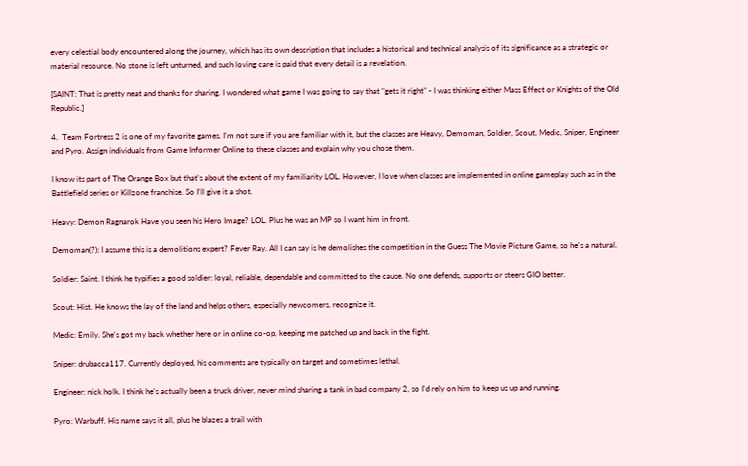every celestial body encountered along the journey, which has its own description that includes a historical and technical analysis of its significance as a strategic or material resource. No stone is left unturned, and such loving care is paid that every detail is a revelation.

[SAINT: That is pretty neat and thanks for sharing. I wondered what game I was going to say that "gets it right" - I was thinking either Mass Effect or Knights of the Old Republic.]

4.  Team Fortress 2 is one of my favorite games. I'm not sure if you are familiar with it, but the classes are Heavy, Demoman, Soldier, Scout, Medic, Sniper, Engineer and Pyro. Assign individuals from Game Informer Online to these classes and explain why you chose them.

I know its part of The Orange Box but that's about the extent of my familiarity LOL. However, I love when classes are implemented in online gameplay such as in the Battlefield series or Killzone franchise. So I'll give it a shot.

Heavy: Demon Ragnarok Have you seen his Hero Image? LOL. Plus he was an MP so I want him in front.

Demoman(?): I assume this is a demolitions expert? Fever Ray. All I can say is he demolishes the competition in the Guess The Movie Picture Game, so he's a natural.

Soldier: Saint. I think he typifies a good soldier: loyal, reliable, dependable and committed to the cause. No one defends, supports or steers GIO better.

Scout: Hist. He knows the lay of the land and helps others, especially newcomers, recognize it.

Medic: Emily. She's got my back whether here or in online co-op, keeping me patched up and back in the fight.

Sniper: drubacca117. Currently deployed, his comments are typically on target and sometimes lethal.

Engineer: nick holk. I think he's actually been a truck driver, never mind sharing a tank in bad company 2, so I'd rely on him to keep us up and running.

Pyro: Warbuff. His name says it all, plus he blazes a trail with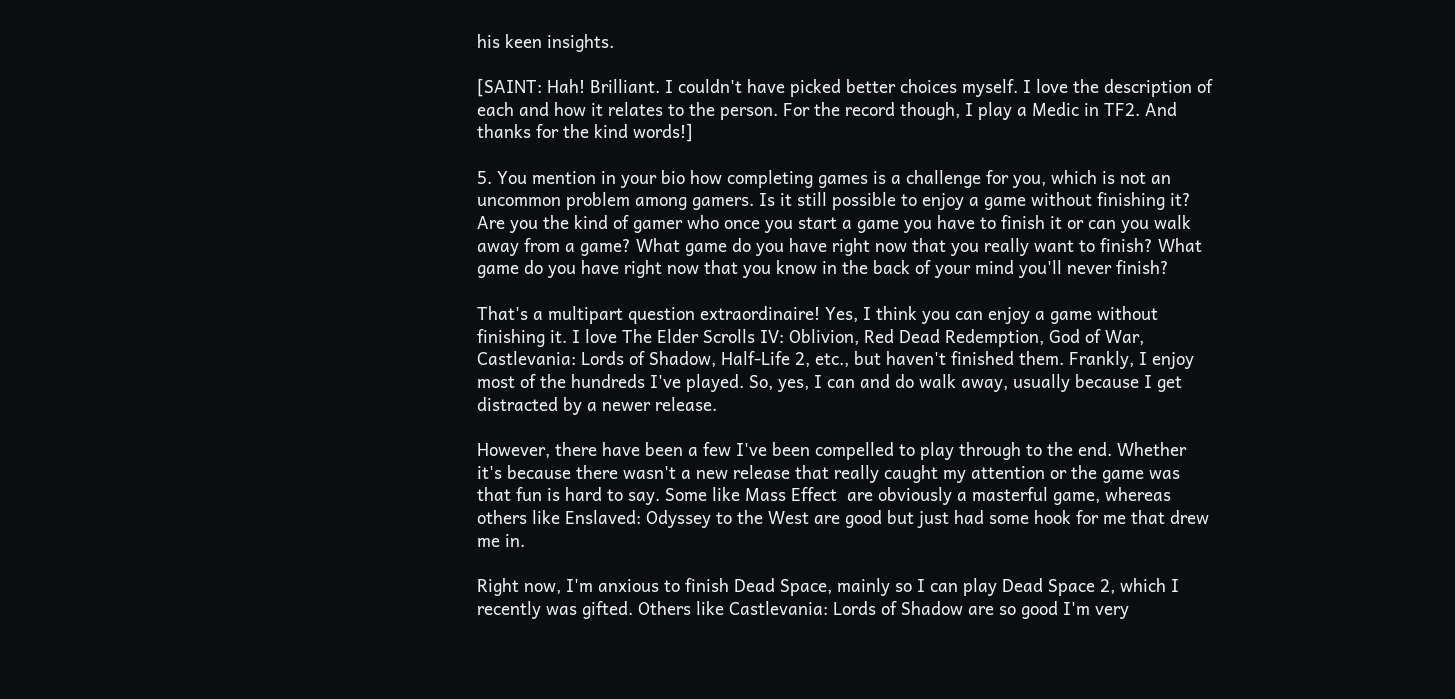his keen insights.

[SAINT: Hah! Brilliant. I couldn't have picked better choices myself. I love the description of each and how it relates to the person. For the record though, I play a Medic in TF2. And thanks for the kind words!]

5. You mention in your bio how completing games is a challenge for you, which is not an uncommon problem among gamers. Is it still possible to enjoy a game without finishing it? Are you the kind of gamer who once you start a game you have to finish it or can you walk away from a game? What game do you have right now that you really want to finish? What game do you have right now that you know in the back of your mind you'll never finish?

That's a multipart question extraordinaire! Yes, I think you can enjoy a game without finishing it. I love The Elder Scrolls IV: Oblivion, Red Dead Redemption, God of War, Castlevania: Lords of Shadow, Half-Life 2, etc., but haven't finished them. Frankly, I enjoy most of the hundreds I've played. So, yes, I can and do walk away, usually because I get distracted by a newer release.

However, there have been a few I've been compelled to play through to the end. Whether it's because there wasn't a new release that really caught my attention or the game was that fun is hard to say. Some like Mass Effect  are obviously a masterful game, whereas others like Enslaved: Odyssey to the West are good but just had some hook for me that drew me in.

Right now, I'm anxious to finish Dead Space, mainly so I can play Dead Space 2, which I recently was gifted. Others like Castlevania: Lords of Shadow are so good I'm very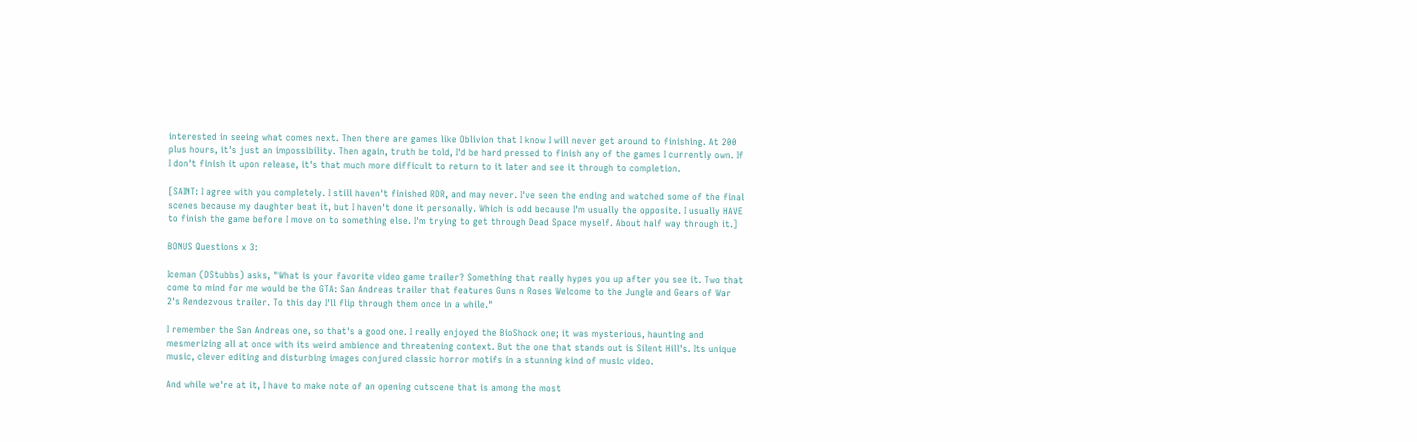interested in seeing what comes next. Then there are games like Oblivion that I know I will never get around to finishing. At 200 plus hours, it's just an impossibility. Then again, truth be told, I'd be hard pressed to finish any of the games I currently own. If I don't finish it upon release, it's that much more difficult to return to it later and see it through to completion.

[SAINT: I agree with you completely. I still haven't finished RDR, and may never. I've seen the ending and watched some of the final scenes because my daughter beat it, but I haven't done it personally. Which is odd because I'm usually the opposite. I usually HAVE to finish the game before I move on to something else. I'm trying to get through Dead Space myself. About half way through it.]

BONUS Questions x 3:

Iceman (DStubbs) asks, "What is your favorite video game trailer? Something that really hypes you up after you see it. Two that come to mind for me would be the GTA: San Andreas trailer that features Guns n Roses Welcome to the Jungle and Gears of War 2's Rendezvous trailer. To this day I'll flip through them once in a while."

I remember the San Andreas one, so that's a good one. I really enjoyed the BioShock one; it was mysterious, haunting and mesmerizing all at once with its weird ambience and threatening context. But the one that stands out is Silent Hill's. Its unique music, clever editing and disturbing images conjured classic horror motifs in a stunning kind of music video.

And while we're at it, I have to make note of an opening cutscene that is among the most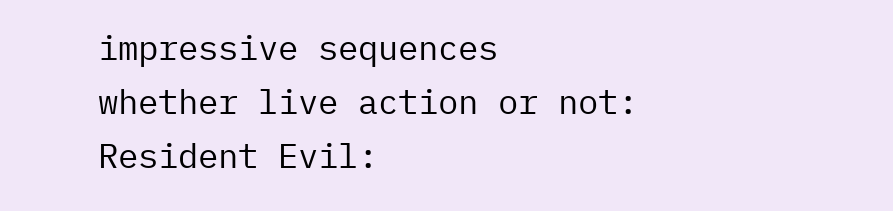impressive sequences whether live action or not: Resident Evil: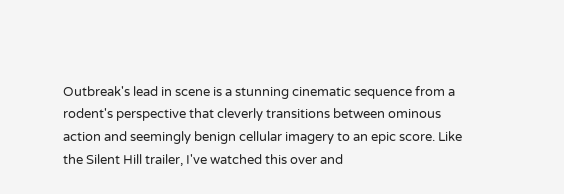Outbreak's lead in scene is a stunning cinematic sequence from a rodent's perspective that cleverly transitions between ominous action and seemingly benign cellular imagery to an epic score. Like the Silent Hill trailer, I've watched this over and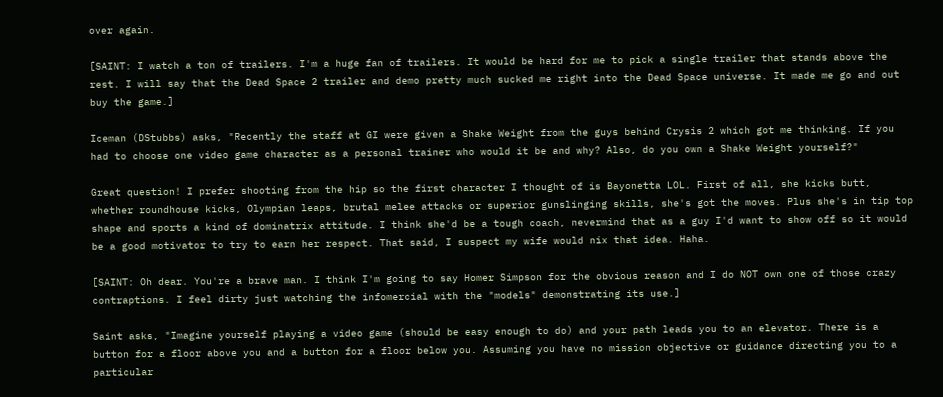over again.

[SAINT: I watch a ton of trailers. I'm a huge fan of trailers. It would be hard for me to pick a single trailer that stands above the rest. I will say that the Dead Space 2 trailer and demo pretty much sucked me right into the Dead Space universe. It made me go and out buy the game.]

Iceman (DStubbs) asks, "Recently the staff at GI were given a Shake Weight from the guys behind Crysis 2 which got me thinking. If you had to choose one video game character as a personal trainer who would it be and why? Also, do you own a Shake Weight yourself?"

Great question! I prefer shooting from the hip so the first character I thought of is Bayonetta LOL. First of all, she kicks butt, whether roundhouse kicks, Olympian leaps, brutal melee attacks or superior gunslinging skills, she's got the moves. Plus she's in tip top shape and sports a kind of dominatrix attitude. I think she'd be a tough coach, nevermind that as a guy I'd want to show off so it would be a good motivator to try to earn her respect. That said, I suspect my wife would nix that idea. Haha.

[SAINT: Oh dear. You're a brave man. I think I'm going to say Homer Simpson for the obvious reason and I do NOT own one of those crazy contraptions. I feel dirty just watching the infomercial with the "models" demonstrating its use.]

Saint asks, "Imagine yourself playing a video game (should be easy enough to do) and your path leads you to an elevator. There is a button for a floor above you and a button for a floor below you. Assuming you have no mission objective or guidance directing you to a particular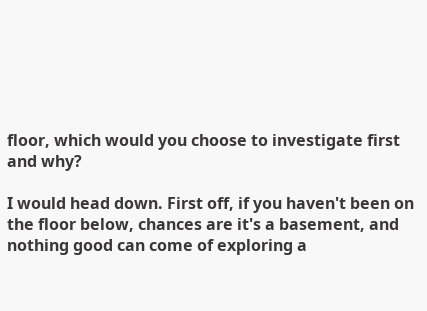floor, which would you choose to investigate first and why?

I would head down. First off, if you haven't been on the floor below, chances are it's a basement, and nothing good can come of exploring a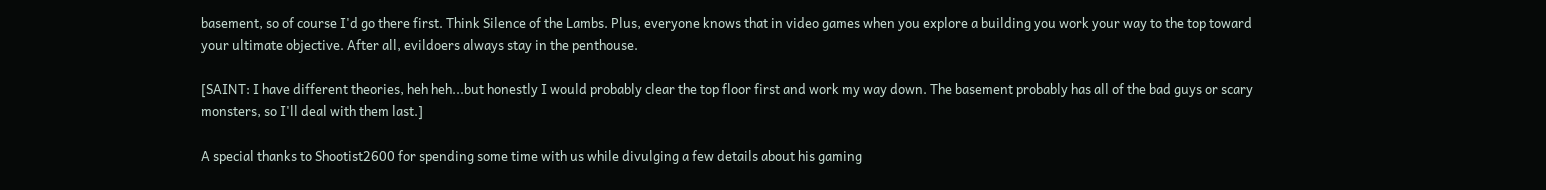basement, so of course I'd go there first. Think Silence of the Lambs. Plus, everyone knows that in video games when you explore a building you work your way to the top toward your ultimate objective. After all, evildoers always stay in the penthouse.

[SAINT: I have different theories, heh heh...but honestly I would probably clear the top floor first and work my way down. The basement probably has all of the bad guys or scary monsters, so I'll deal with them last.]

A special thanks to Shootist2600 for spending some time with us while divulging a few details about his gaming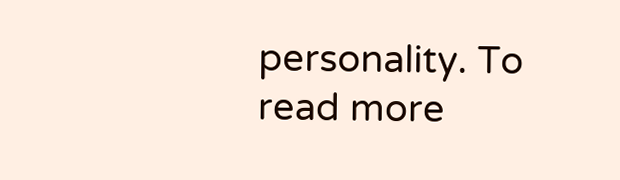personality. To read more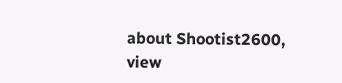about Shootist2600, view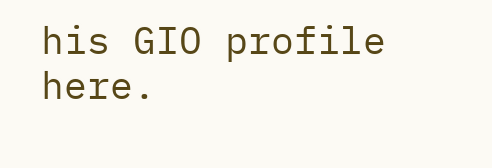his GIO profile here.